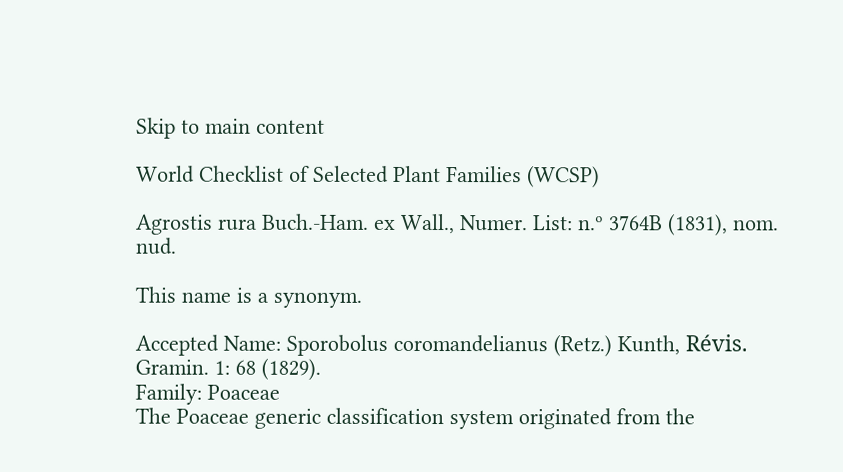Skip to main content

World Checklist of Selected Plant Families (WCSP)

Agrostis rura Buch.-Ham. ex Wall., Numer. List: n.º 3764B (1831), nom. nud.

This name is a synonym.

Accepted Name: Sporobolus coromandelianus (Retz.) Kunth, Révis. Gramin. 1: 68 (1829).
Family: Poaceae
The Poaceae generic classification system originated from the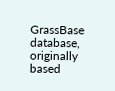GrassBase database, originally based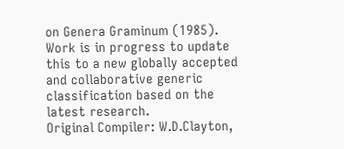on Genera Graminum (1985). Work is in progress to update this to a new globally accepted and collaborative generic classification based on the latest research.
Original Compiler: W.D.Clayton,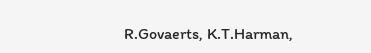R.Govaerts, K.T.Harman,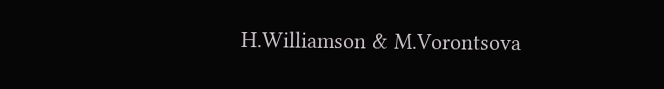H.Williamson & M.Vorontsova